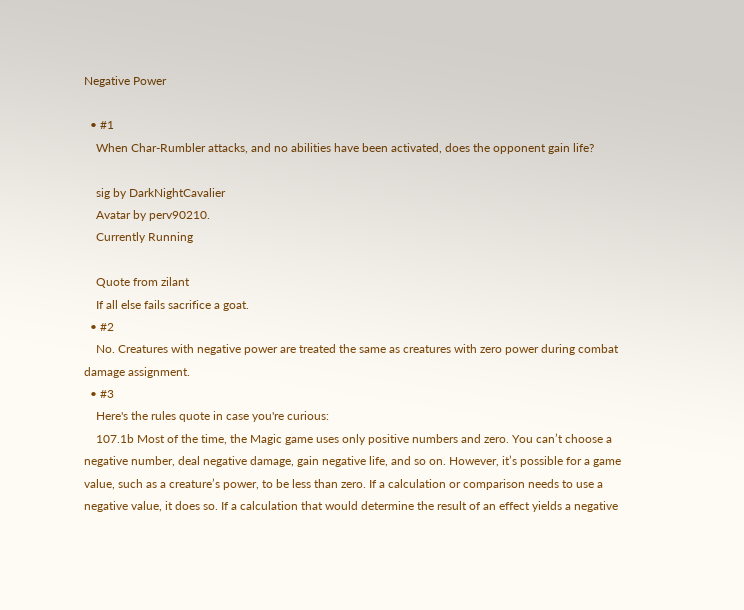Negative Power

  • #1
    When Char-Rumbler attacks, and no abilities have been activated, does the opponent gain life?

    sig by DarkNightCavalier
    Avatar by perv90210.
    Currently Running

    Quote from zilant
    If all else fails sacrifice a goat.
  • #2
    No. Creatures with negative power are treated the same as creatures with zero power during combat damage assignment.
  • #3
    Here's the rules quote in case you're curious:
    107.1b Most of the time, the Magic game uses only positive numbers and zero. You can’t choose a negative number, deal negative damage, gain negative life, and so on. However, it’s possible for a game value, such as a creature’s power, to be less than zero. If a calculation or comparison needs to use a negative value, it does so. If a calculation that would determine the result of an effect yields a negative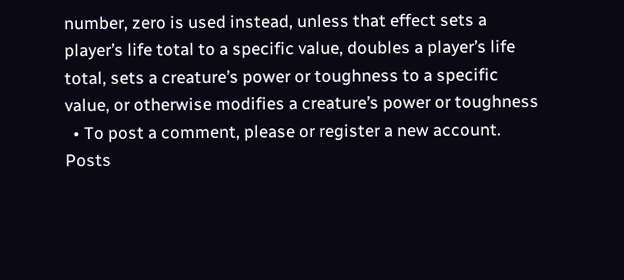number, zero is used instead, unless that effect sets a player’s life total to a specific value, doubles a player’s life total, sets a creature’s power or toughness to a specific value, or otherwise modifies a creature’s power or toughness
  • To post a comment, please or register a new account.
Posts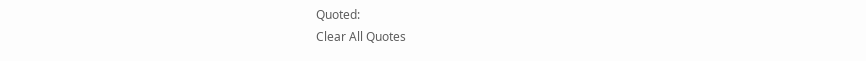Quoted:
Clear All Quotes